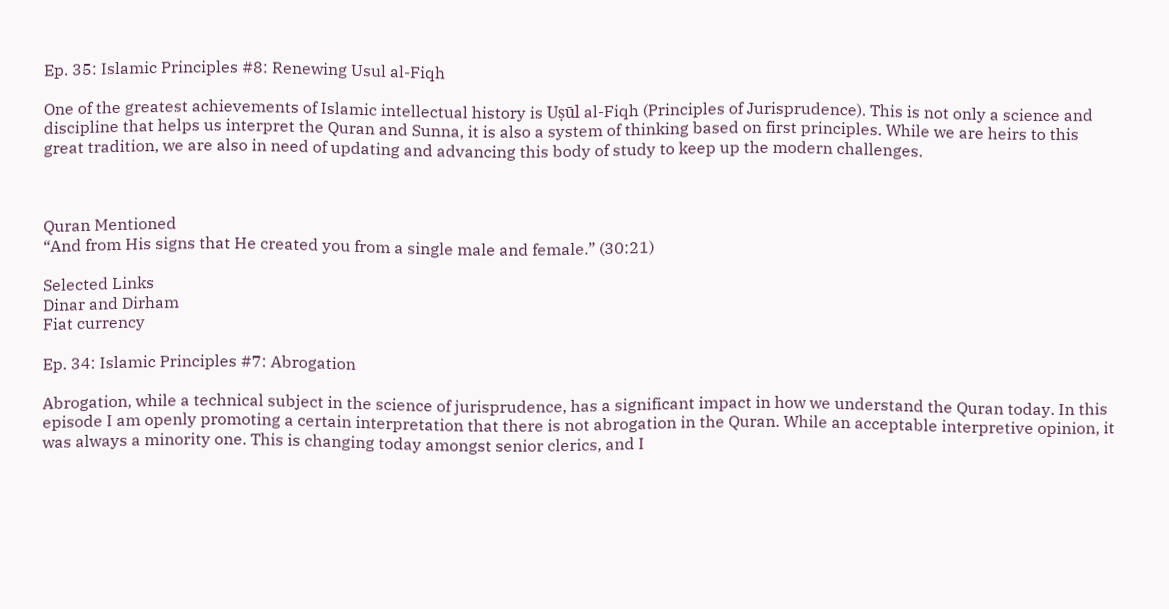Ep. 35: Islamic Principles #8: Renewing Usul al-Fiqh

One of the greatest achievements of Islamic intellectual history is Uṣūl al-Fiqh (Principles of Jurisprudence). This is not only a science and discipline that helps us interpret the Quran and Sunna, it is also a system of thinking based on first principles. While we are heirs to this great tradition, we are also in need of updating and advancing this body of study to keep up the modern challenges.



Quran Mentioned
“And from His signs that He created you from a single male and female.” (30:21)

Selected Links
Dinar and Dirham
Fiat currency

Ep. 34: Islamic Principles #7: Abrogation

Abrogation, while a technical subject in the science of jurisprudence, has a significant impact in how we understand the Quran today. In this episode I am openly promoting a certain interpretation that there is not abrogation in the Quran. While an acceptable interpretive opinion, it was always a minority one. This is changing today amongst senior clerics, and I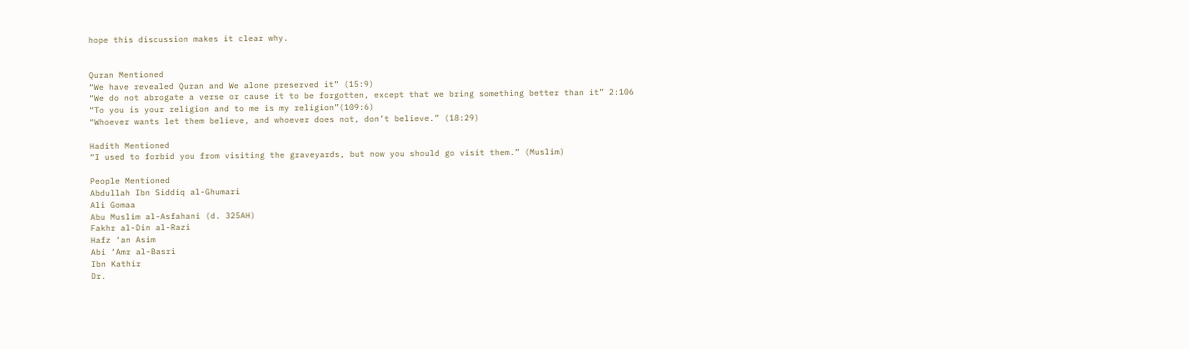hope this discussion makes it clear why.


Quran Mentioned
“We have revealed Quran and We alone preserved it” (15:9)
“We do not abrogate a verse or cause it to be forgotten, except that we bring something better than it” 2:106
“To you is your religion and to me is my religion”(109:6)
“Whoever wants let them believe, and whoever does not, don’t believe.” (18:29)

Hadith Mentioned
“I used to forbid you from visiting the graveyards, but now you should go visit them.” (Muslim)

People Mentioned
Abdullah Ibn Siddiq al-Ghumari
Ali Gomaa
Abu Muslim al-Asfahani (d. 325AH)
Fakhr al-Din al-Razi
Hafz ‘an Asim
Abi ‘Amr al-Basri
Ibn Kathir
Dr.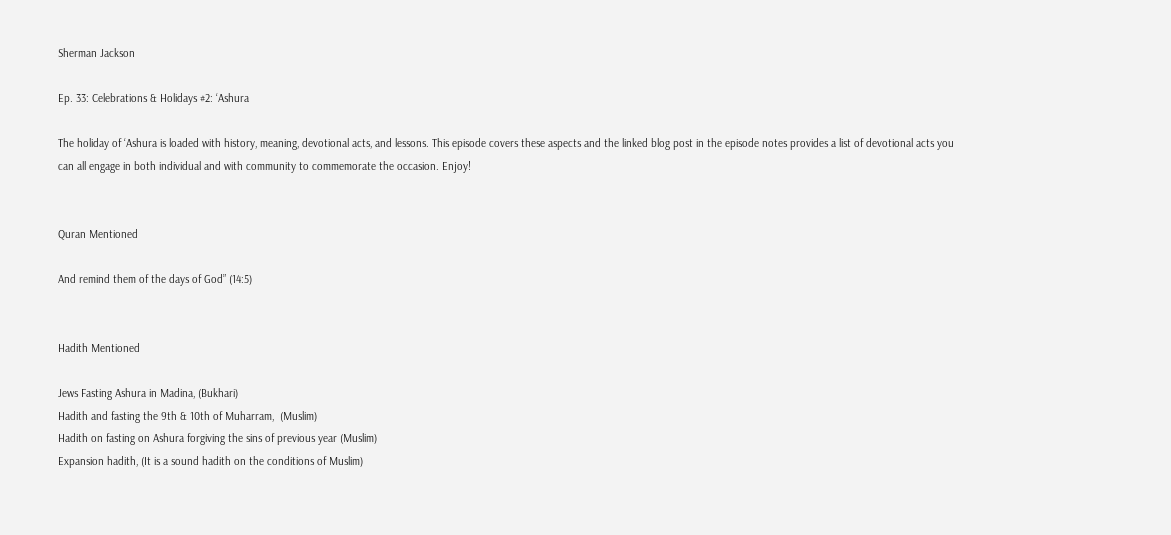Sherman Jackson

Ep. 33: Celebrations & Holidays #2: ‘Ashura

The holiday of ‘Ashura is loaded with history, meaning, devotional acts, and lessons. This episode covers these aspects and the linked blog post in the episode notes provides a list of devotional acts you can all engage in both individual and with community to commemorate the occasion. Enjoy!


Quran Mentioned

And remind them of the days of God” (14:5)


Hadith Mentioned

Jews Fasting Ashura in Madina, (Bukhari)
Hadith and fasting the 9th & 10th of Muharram,  (Muslim)
Hadith on fasting on Ashura forgiving the sins of previous year (Muslim)
Expansion hadith, (It is a sound hadith on the conditions of Muslim)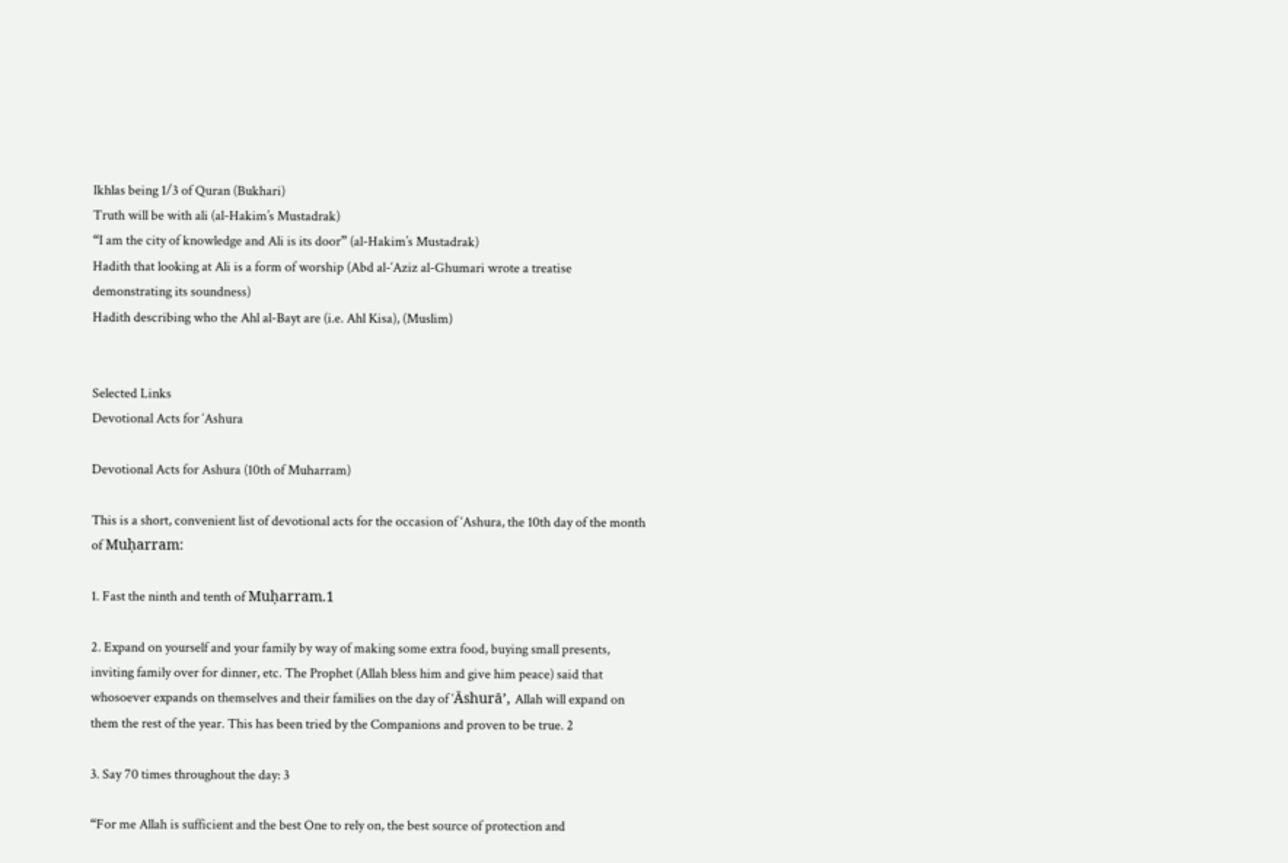Ikhlas being 1/3 of Quran (Bukhari)
Truth will be with ali (al-Hakim’s Mustadrak)
“I am the city of knowledge and Ali is its door” (al-Hakim’s Mustadrak)
Hadith that looking at Ali is a form of worship (Abd al-‘Aziz al-Ghumari wrote a treatise demonstrating its soundness)
Hadith describing who the Ahl al-Bayt are (i.e. Ahl Kisa), (Muslim)


Selected Links
Devotional Acts for ‘Ashura

Devotional Acts for Ashura (10th of Muharram)

This is a short, convenient list of devotional acts for the occasion of ‘Ashura, the 10th day of the month of Muḥarram:

1. Fast the ninth and tenth of Muḥarram.1

2. Expand on yourself and your family by way of making some extra food, buying small presents, inviting family over for dinner, etc. The Prophet (Allah bless him and give him peace) said that whosoever expands on themselves and their families on the day of ‘Āshurā’, Allah will expand on them the rest of the year. This has been tried by the Companions and proven to be true. 2

3. Say 70 times throughout the day: 3

“For me Allah is sufficient and the best One to rely on, the best source of protection and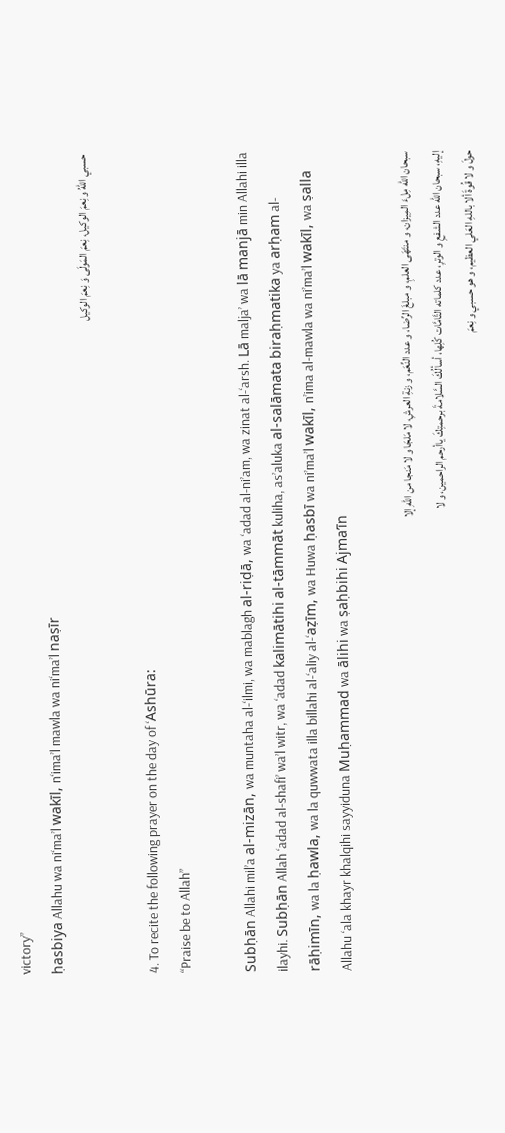victory”
ḥasbiya Allahu wa ni‘ma’l wakīl, n‘ima’l mawla wa ni‘ma’l naṣīr
حسبي اللهُ و نِعمَ الوكيل، نِعمَ المَولَى وَ نِعمَ الوكيل

4. To recite the following prayer on the day of ‘Ashūra:
“Praise be to Allah”

Subḥān Allahi mil’a al-mizān, wa muntaha al-‘ilmi, wa mablagh al-riḍā, wa ‘adad al-ni’am, wa zinat al-‘arsh. Lā malja’ wa lā manjā min Allahi illa ilayhi. Subḥān Allah ‘adad al-shafi’ wa’l witr, wa ‘adad kalimātihi al-tāmmāt kuliha, as’aluka al-salāmata biraḥmatika ya arḥam al-rāḥimīn, wa la ḥawla, wa la quwwata illa billahi al-‘aliy al-‘aẓīm, wa Huwa ḥasbī wa ni’ma’l wakīl, n’ima al-mawla wa ni’ma’l wakīl, wa ṣalla Allahu ‘ala khayr khalqihi sayyiduna Muḥammad wa ālihi wa ṣaḥbihi Ajma’īn

سبحان الله مِلءَ المِيزان، و منتَهَى العلمِ، و مبلغَ الرِّضا، و عدد النِّعَم، و زنةِ العرشِ، لا مَلجَا و لا مَنجا من اللهِ إلا
إليهِ، سبحان الله عدد الشفعِ و الوترِ، عدد كلماته التَّامَّات كُلِها، أسألُكَ السَّلامةَ برحمتِكَ ياأرحم الراحمين، و لا
حولَ و لا قُوةَ ألا باللهِ العَلي العظيم، و هو حسبي و نِعمَ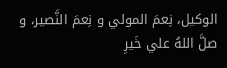الوكيل، نِعمَ المولي و نِعمَ النَّصير، و صلَّ اللهُ علي خَيرِ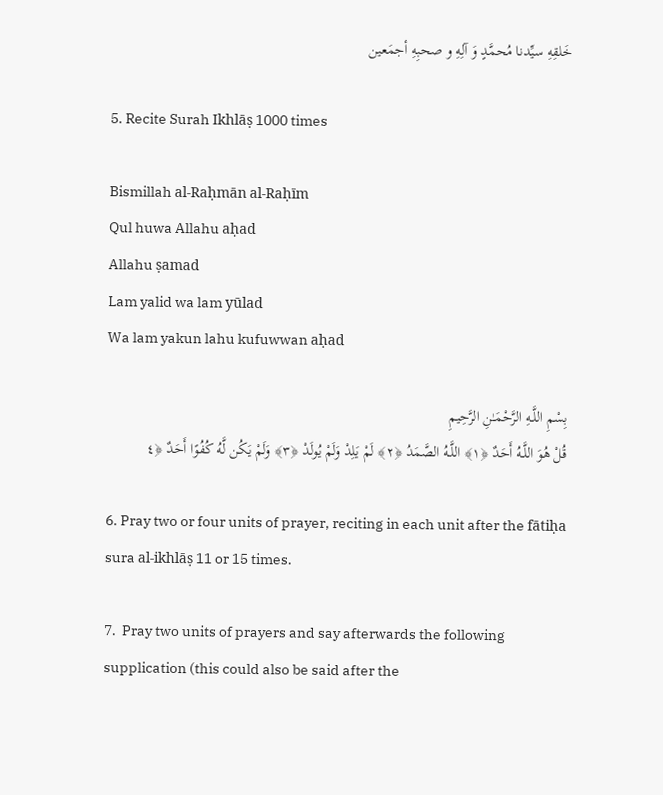خَلقِهِ سيِّدنا مُحمَّدٍ وَ آلِهِ و صحبِهِ أجمَعين

5. Recite Surah Ikhlāṣ 1000 times

Bismillah al-Raḥmān al-Raḥīm
Qul huwa Allahu aḥad
Allahu ṣamad
Lam yalid wa lam yūlad
Wa lam yakun lahu kufuwwan aḥad

بِسْمِ اللَّـهِ الرَّ‌حْمَـٰنِ الرَّ‌حِيمِ
قُلْ هُوَ اللَّـهُ أَحَدٌ ﴿١﴾ اللَّـهُ الصَّمَدُ ﴿٢﴾ لَمْ يَلِدْ وَلَمْ يُولَدْ ﴿٣﴾ وَلَمْ يَكُن لَّهُ كُفُوًا أَحَدٌ ﴿٤

6. Pray two or four units of prayer, reciting in each unit after the fātiḥa sura al-ikhlāṣ 11 or 15 times.

7.  Pray two units of prayers and say afterwards the following supplication (this could also be said after the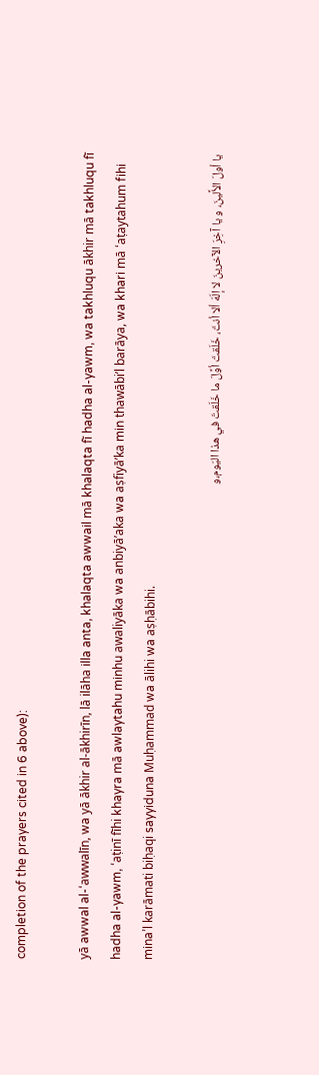completion of the prayers cited in 6 above):

yā awwal al-‘awwalīn, wa yā ākhir al-ākhirīn, lā ilāha illa anta, khalaqta awwail mā khalaqta fī hadha al-yawm, wa takhluqu ākhir mā takhluqu fī hadha al-yawm, ‘aṭinī fīhi khayra mā awlaytahu minhu awaliyāka wa anbiyā’aka wa aṣfiyā’ka min thawābi’l barāya, wa khari mā ‘aṭaytahum fihi mina’l karāmati biḥaqi sayyiduna Muḥammad wa ālihi wa aṣḥābihi.

يا أولَ الأَّلينَ، و يا آخِرَِ الآخرينَ لا إلَهَ ألا أنتَ، خَلَقتَ أوَّلَ ما خَلَقتَ في هذا اليَوم،و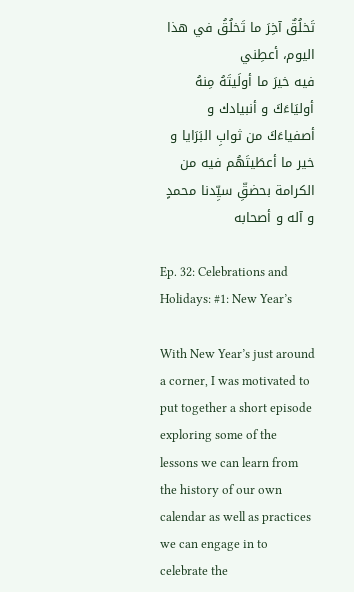تَخلُقٌ آخِرَ ما تَخلُقُ في هذا اليوم، أعطِني
فيه خيرَ ما أولَيتَهُ مِنهُ أوليَاءَكَ و أنبيادك و أصفياءَكَ من ثوابِ البَرَايا و خير ما أعطَيتَهُم فيه من الكرامة بحضقِّ سيِّدنا محمدٍ
و آله و أصحابه

Ep. 32: Celebrations and Holidays: #1: New Year’s

With New Year’s just around a corner, I was motivated to put together a short episode exploring some of the lessons we can learn from the history of our own calendar as well as practices we can engage in to celebrate the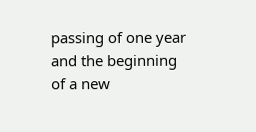passing of one year and the beginning of a new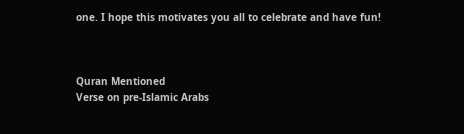one. I hope this motivates you all to celebrate and have fun!



Quran Mentioned
Verse on pre-Islamic Arabs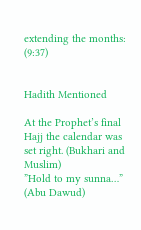extending the months: (9:37)


Hadith Mentioned

At the Prophet’s final Hajj the calendar was set right. (Bukhari and Muslim)
”Hold to my sunna…” (Abu Dawud)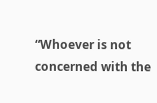“Whoever is not concerned with the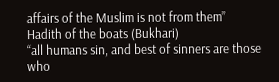affairs of the Muslim is not from them”
Hadith of the boats (Bukhari)
“all humans sin, and best of sinners are those who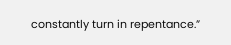constantly turn in repentance.”